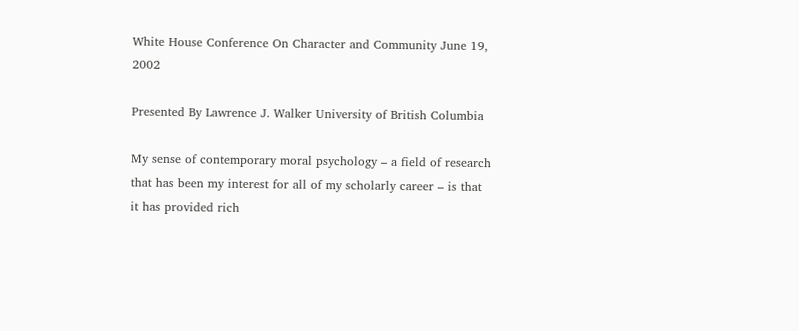White House Conference On Character and Community June 19, 2002

Presented By Lawrence J. Walker University of British Columbia

My sense of contemporary moral psychology – a field of research that has been my interest for all of my scholarly career – is that it has provided rich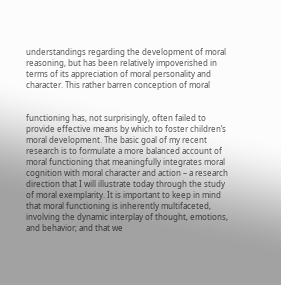understandings regarding the development of moral reasoning, but has been relatively impoverished in terms of its appreciation of moral personality and character. This rather barren conception of moral


functioning has, not surprisingly, often failed to provide effective means by which to foster children’s moral development. The basic goal of my recent research is to formulate a more balanced account of moral functioning that meaningfully integrates moral cognition with moral character and action – a research direction that I will illustrate today through the study of moral exemplarity. It is important to keep in mind that moral functioning is inherently multifaceted, involving the dynamic interplay of thought, emotions, and behavior; and that we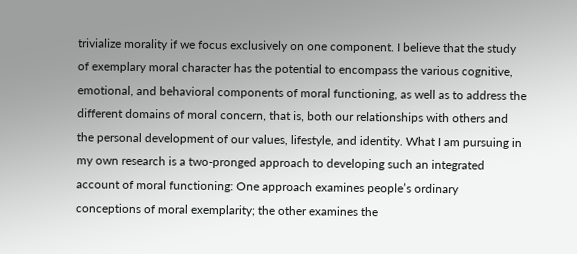trivialize morality if we focus exclusively on one component. I believe that the study of exemplary moral character has the potential to encompass the various cognitive, emotional, and behavioral components of moral functioning, as well as to address the different domains of moral concern, that is, both our relationships with others and the personal development of our values, lifestyle, and identity. What I am pursuing in my own research is a two-pronged approach to developing such an integrated account of moral functioning: One approach examines people’s ordinary conceptions of moral exemplarity; the other examines the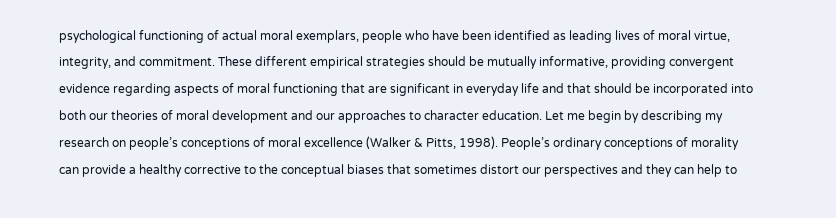psychological functioning of actual moral exemplars, people who have been identified as leading lives of moral virtue, integrity, and commitment. These different empirical strategies should be mutually informative, providing convergent evidence regarding aspects of moral functioning that are significant in everyday life and that should be incorporated into both our theories of moral development and our approaches to character education. Let me begin by describing my research on people’s conceptions of moral excellence (Walker & Pitts, 1998). People’s ordinary conceptions of morality can provide a healthy corrective to the conceptual biases that sometimes distort our perspectives and they can help to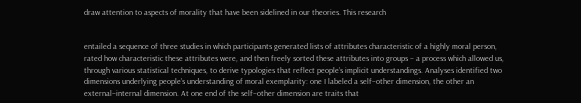draw attention to aspects of morality that have been sidelined in our theories. This research


entailed a sequence of three studies in which participants generated lists of attributes characteristic of a highly moral person, rated how characteristic these attributes were, and then freely sorted these attributes into groups – a process which allowed us, through various statistical techniques, to derive typologies that reflect people’s implicit understandings. Analyses identified two dimensions underlying people’s understanding of moral exemplarity: one I labeled a self–other dimension, the other an external–internal dimension. At one end of the self–other dimension are traits that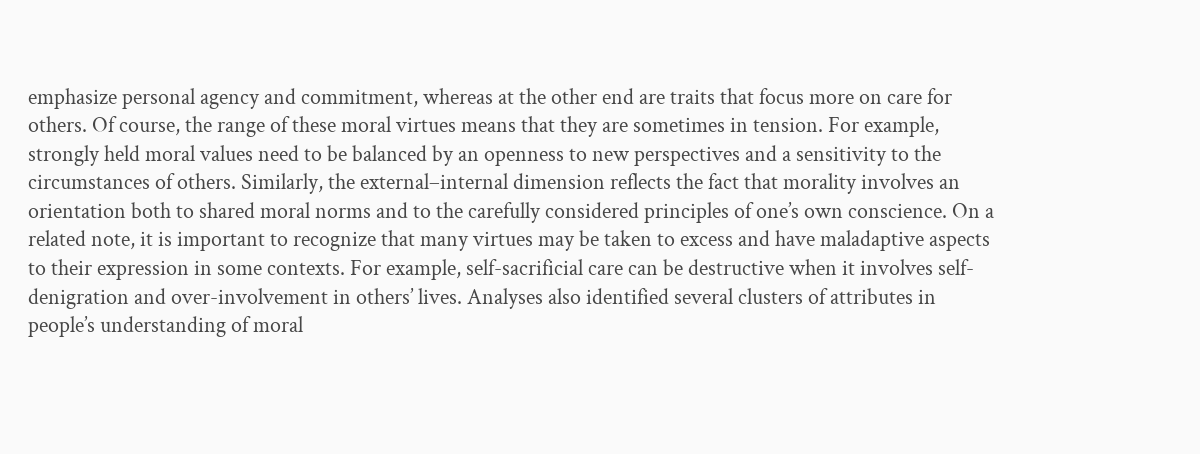emphasize personal agency and commitment, whereas at the other end are traits that focus more on care for others. Of course, the range of these moral virtues means that they are sometimes in tension. For example, strongly held moral values need to be balanced by an openness to new perspectives and a sensitivity to the circumstances of others. Similarly, the external–internal dimension reflects the fact that morality involves an orientation both to shared moral norms and to the carefully considered principles of one’s own conscience. On a related note, it is important to recognize that many virtues may be taken to excess and have maladaptive aspects to their expression in some contexts. For example, self-sacrificial care can be destructive when it involves self-denigration and over-involvement in others’ lives. Analyses also identified several clusters of attributes in people’s understanding of moral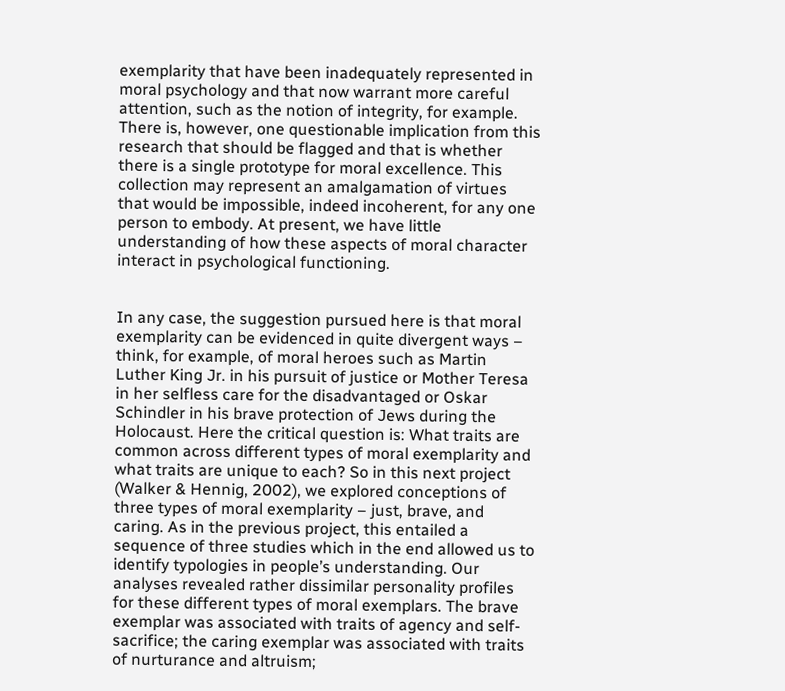exemplarity that have been inadequately represented in moral psychology and that now warrant more careful attention, such as the notion of integrity, for example. There is, however, one questionable implication from this research that should be flagged and that is whether there is a single prototype for moral excellence. This collection may represent an amalgamation of virtues that would be impossible, indeed incoherent, for any one person to embody. At present, we have little understanding of how these aspects of moral character interact in psychological functioning.


In any case, the suggestion pursued here is that moral exemplarity can be evidenced in quite divergent ways – think, for example, of moral heroes such as Martin Luther King Jr. in his pursuit of justice or Mother Teresa in her selfless care for the disadvantaged or Oskar Schindler in his brave protection of Jews during the Holocaust. Here the critical question is: What traits are common across different types of moral exemplarity and what traits are unique to each? So in this next project (Walker & Hennig, 2002), we explored conceptions of three types of moral exemplarity – just, brave, and caring. As in the previous project, this entailed a sequence of three studies which in the end allowed us to identify typologies in people’s understanding. Our analyses revealed rather dissimilar personality profiles for these different types of moral exemplars. The brave exemplar was associated with traits of agency and self-sacrifice; the caring exemplar was associated with traits of nurturance and altruism;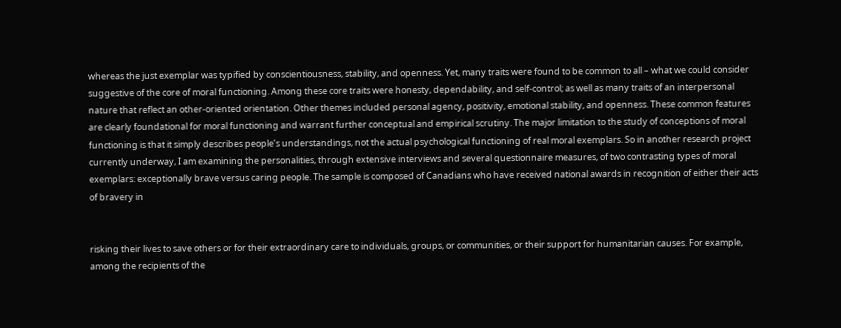whereas the just exemplar was typified by conscientiousness, stability, and openness. Yet, many traits were found to be common to all – what we could consider suggestive of the core of moral functioning. Among these core traits were honesty, dependability, and self-control; as well as many traits of an interpersonal nature that reflect an other-oriented orientation. Other themes included personal agency, positivity, emotional stability, and openness. These common features are clearly foundational for moral functioning and warrant further conceptual and empirical scrutiny. The major limitation to the study of conceptions of moral functioning is that it simply describes people’s understandings, not the actual psychological functioning of real moral exemplars. So in another research project currently underway, I am examining the personalities, through extensive interviews and several questionnaire measures, of two contrasting types of moral exemplars: exceptionally brave versus caring people. The sample is composed of Canadians who have received national awards in recognition of either their acts of bravery in


risking their lives to save others or for their extraordinary care to individuals, groups, or communities, or their support for humanitarian causes. For example, among the recipients of the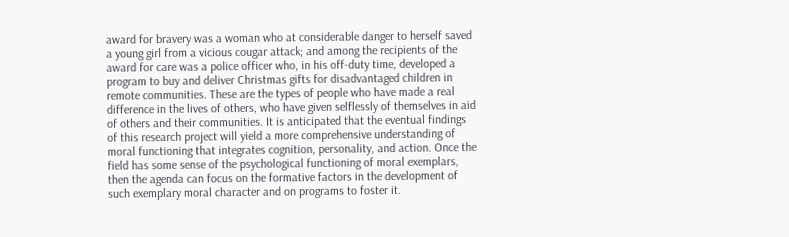award for bravery was a woman who at considerable danger to herself saved a young girl from a vicious cougar attack; and among the recipients of the award for care was a police officer who, in his off-duty time, developed a program to buy and deliver Christmas gifts for disadvantaged children in remote communities. These are the types of people who have made a real difference in the lives of others, who have given selflessly of themselves in aid of others and their communities. It is anticipated that the eventual findings of this research project will yield a more comprehensive understanding of moral functioning that integrates cognition, personality, and action. Once the field has some sense of the psychological functioning of moral exemplars, then the agenda can focus on the formative factors in the development of such exemplary moral character and on programs to foster it.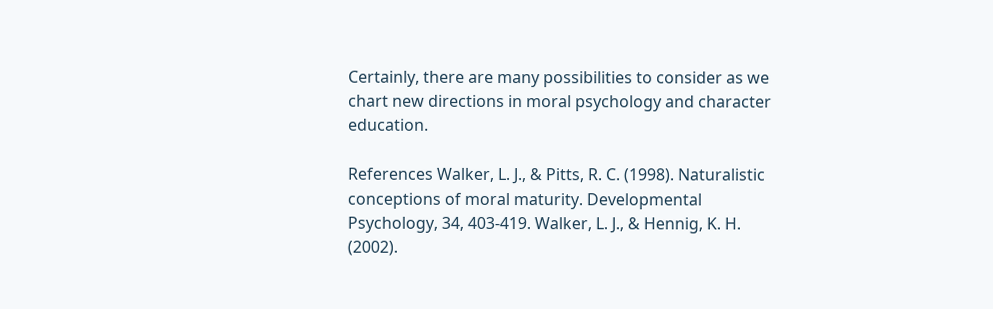Certainly, there are many possibilities to consider as we chart new directions in moral psychology and character education.

References Walker, L. J., & Pitts, R. C. (1998). Naturalistic conceptions of moral maturity. Developmental Psychology, 34, 403-419. Walker, L. J., & Hennig, K. H. (2002).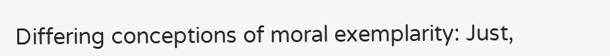Differing conceptions of moral exemplarity: Just,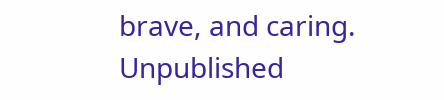brave, and caring. Unpublished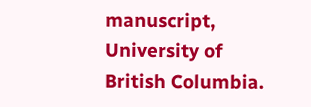manuscript, University of British Columbia.